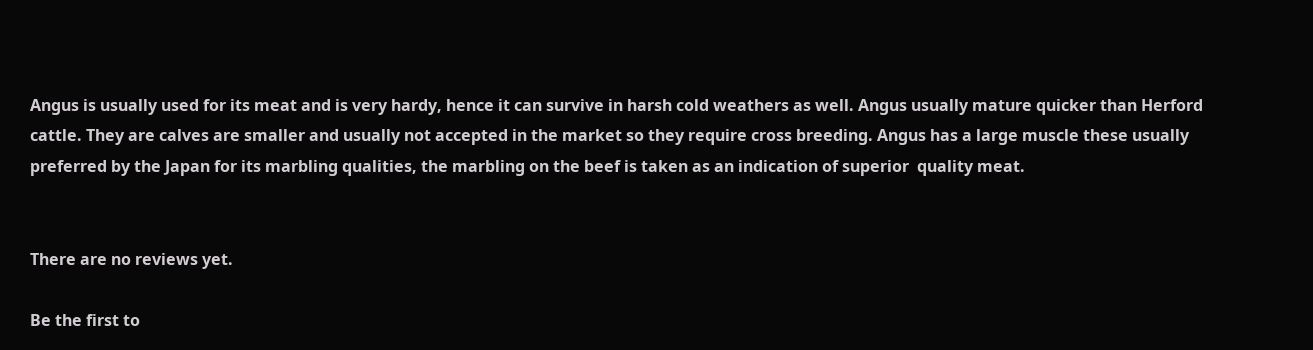Angus is usually used for its meat and is very hardy, hence it can survive in harsh cold weathers as well. Angus usually mature quicker than Herford cattle. They are calves are smaller and usually not accepted in the market so they require cross breeding. Angus has a large muscle these usually preferred by the Japan for its marbling qualities, the marbling on the beef is taken as an indication of superior  quality meat.


There are no reviews yet.

Be the first to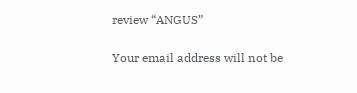review “ANGUS”

Your email address will not be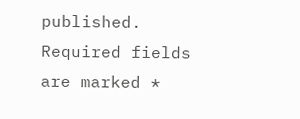published. Required fields are marked *